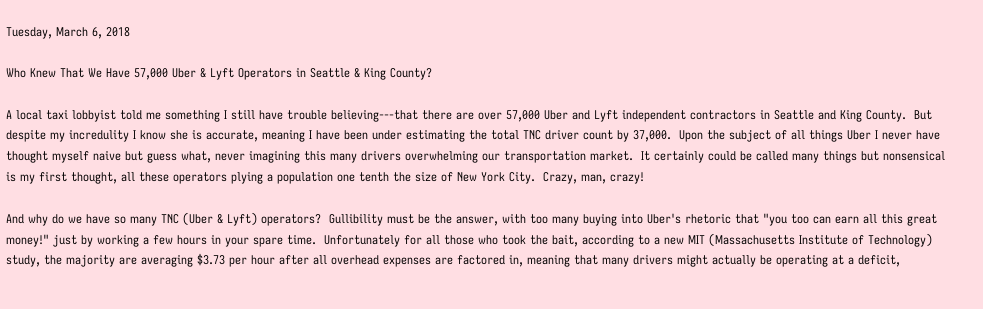Tuesday, March 6, 2018

Who Knew That We Have 57,000 Uber & Lyft Operators in Seattle & King County?

A local taxi lobbyist told me something I still have trouble believing---that there are over 57,000 Uber and Lyft independent contractors in Seattle and King County.  But despite my incredulity I know she is accurate, meaning I have been under estimating the total TNC driver count by 37,000.  Upon the subject of all things Uber I never have thought myself naive but guess what, never imagining this many drivers overwhelming our transportation market.  It certainly could be called many things but nonsensical is my first thought, all these operators plying a population one tenth the size of New York City.  Crazy, man, crazy!

And why do we have so many TNC (Uber & Lyft) operators?  Gullibility must be the answer, with too many buying into Uber's rhetoric that "you too can earn all this great money!" just by working a few hours in your spare time.  Unfortunately for all those who took the bait, according to a new MIT (Massachusetts Institute of Technology) study, the majority are averaging $3.73 per hour after all overhead expenses are factored in, meaning that many drivers might actually be operating at a deficit,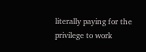literally paying for the privilege to work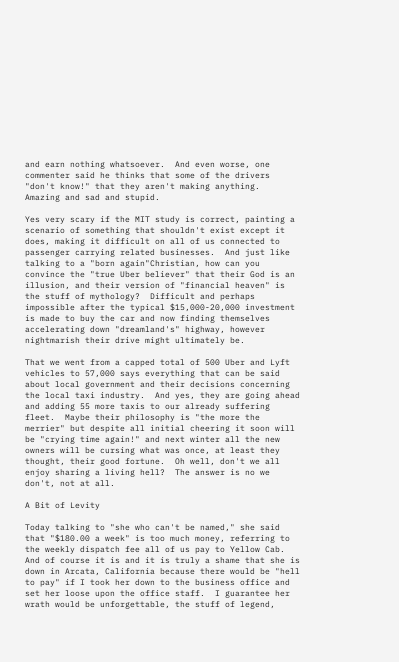and earn nothing whatsoever.  And even worse, one commenter said he thinks that some of the drivers "don't know!" that they aren't making anything.  Amazing and sad and stupid.

Yes very scary if the MIT study is correct, painting a scenario of something that shouldn't exist except it does, making it difficult on all of us connected to passenger carrying related businesses.  And just like talking to a "born again"Christian, how can you convince the "true Uber believer" that their God is an illusion, and their version of "financial heaven" is the stuff of mythology?  Difficult and perhaps impossible after the typical $15,000-20,000 investment is made to buy the car and now finding themselves accelerating down "dreamland's" highway, however nightmarish their drive might ultimately be.

That we went from a capped total of 500 Uber and Lyft vehicles to 57,000 says everything that can be said about local government and their decisions concerning the local taxi industry.  And yes, they are going ahead and adding 55 more taxis to our already suffering fleet.  Maybe their philosophy is "the more the merrier" but despite all initial cheering it soon will be "crying time again!" and next winter all the new owners will be cursing what was once, at least they thought, their good fortune.  Oh well, don't we all enjoy sharing a living hell?  The answer is no we don't, not at all.

A Bit of Levity

Today talking to "she who can't be named," she said that "$180.00 a week" is too much money, referring to the weekly dispatch fee all of us pay to Yellow Cab.  And of course it is and it is truly a shame that she is down in Arcata, California because there would be "hell to pay" if I took her down to the business office and set her loose upon the office staff.  I guarantee her wrath would be unforgettable, the stuff of legend,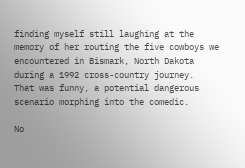finding myself still laughing at the memory of her routing the five cowboys we encountered in Bismark, North Dakota during a 1992 cross-country journey.   That was funny, a potential dangerous scenario morphing into the comedic.

No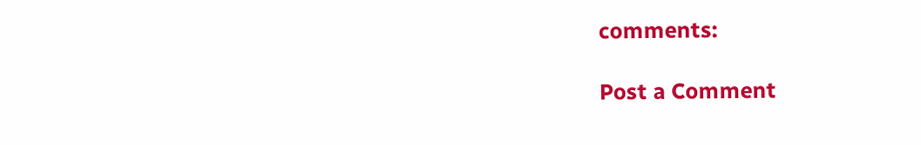comments:

Post a Comment